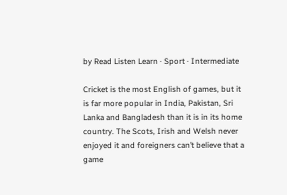by Read Listen Learn · Sport · Intermediate

Cricket is the most English of games, but it is far more popular in India, Pakistan, Sri Lanka and Bangladesh than it is in its home country. The Scots, Irish and Welsh never enjoyed it and foreigners can’t believe that a game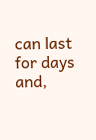can last for days and,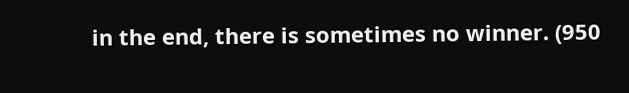in the end, there is sometimes no winner. (950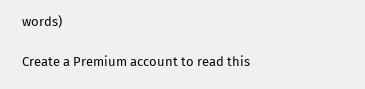words)

Create a Premium account to read this